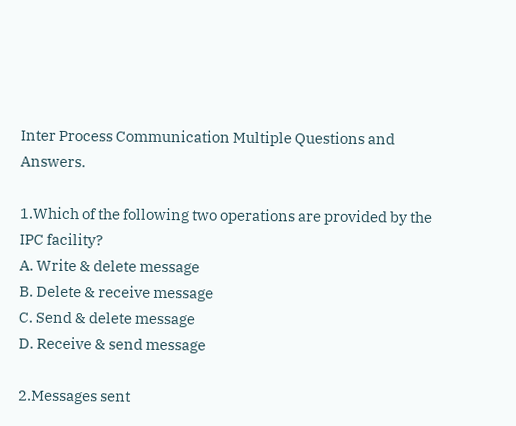Inter Process Communication Multiple Questions and Answers.

1.Which of the following two operations are provided by the IPC facility?
A. Write & delete message
B. Delete & receive message
C. Send & delete message
D. Receive & send message

2.Messages sent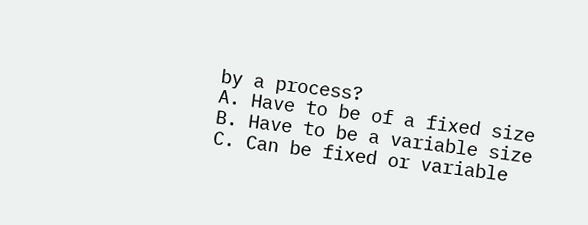by a process?
A. Have to be of a fixed size
B. Have to be a variable size
C. Can be fixed or variable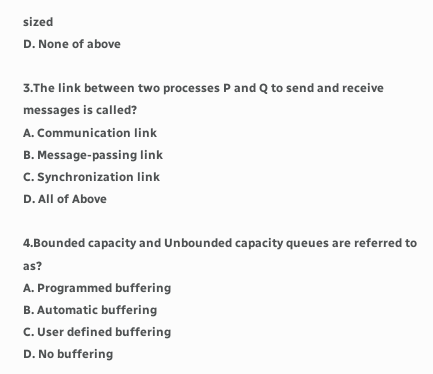sized
D. None of above

3.The link between two processes P and Q to send and receive messages is called?
A. Communication link
B. Message-passing link
C. Synchronization link
D. All of Above

4.Bounded capacity and Unbounded capacity queues are referred to as?
A. Programmed buffering
B. Automatic buffering
C. User defined buffering
D. No buffering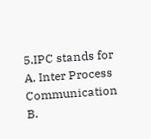5.IPC stands for
A. Inter Process Communication
B.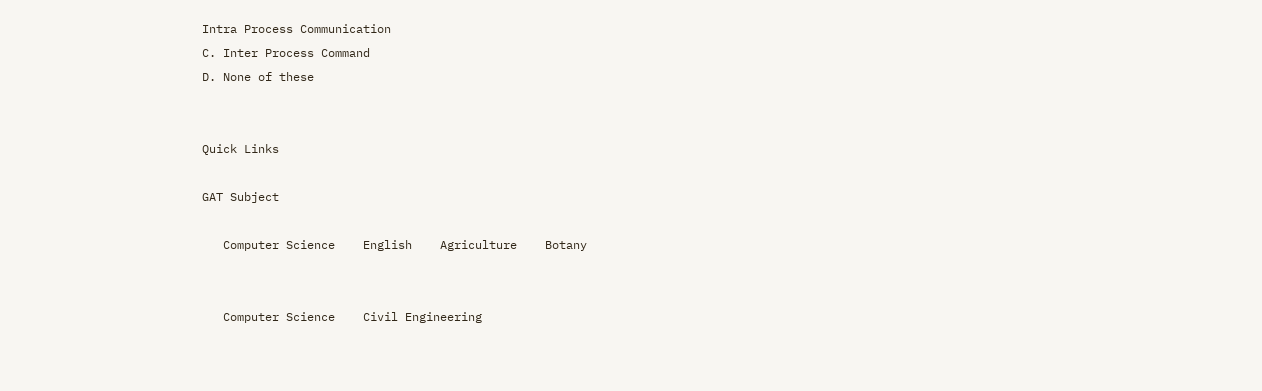Intra Process Communication
C. Inter Process Command
D. None of these


Quick Links

GAT Subject

   Computer Science    English    Agriculture    Botany


   Computer Science    Civil Engineering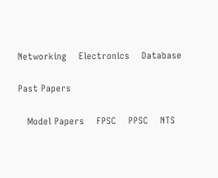Networking    Electronics    Database

Past Papers

   Model Papers    FPSC    PPSC    NTS